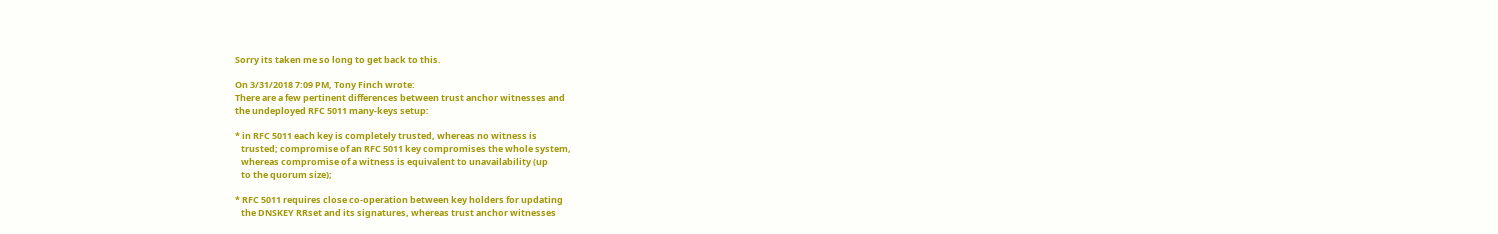Sorry its taken me so long to get back to this.

On 3/31/2018 7:09 PM, Tony Finch wrote:
There are a few pertinent differences between trust anchor witnesses and
the undeployed RFC 5011 many-keys setup:

* in RFC 5011 each key is completely trusted, whereas no witness is
   trusted; compromise of an RFC 5011 key compromises the whole system,
   whereas compromise of a witness is equivalent to unavailability (up
   to the quorum size);

* RFC 5011 requires close co-operation between key holders for updating
   the DNSKEY RRset and its signatures, whereas trust anchor witnesses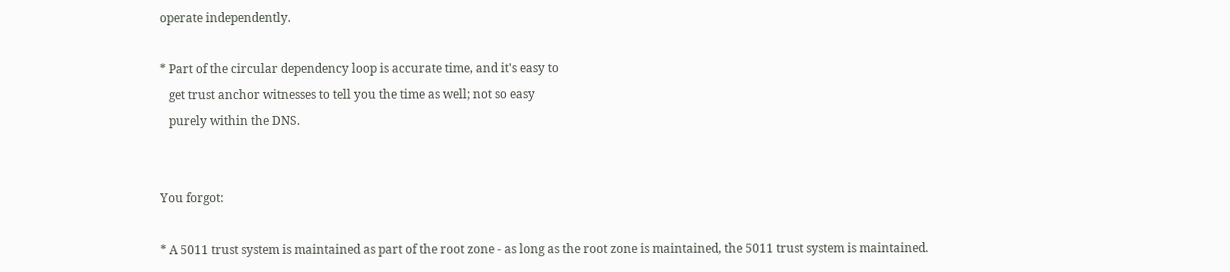operate independently.

* Part of the circular dependency loop is accurate time, and it's easy to
   get trust anchor witnesses to tell you the time as well; not so easy
   purely within the DNS.


You forgot:

* A 5011 trust system is maintained as part of the root zone - as long as the root zone is maintained, the 5011 trust system is maintained.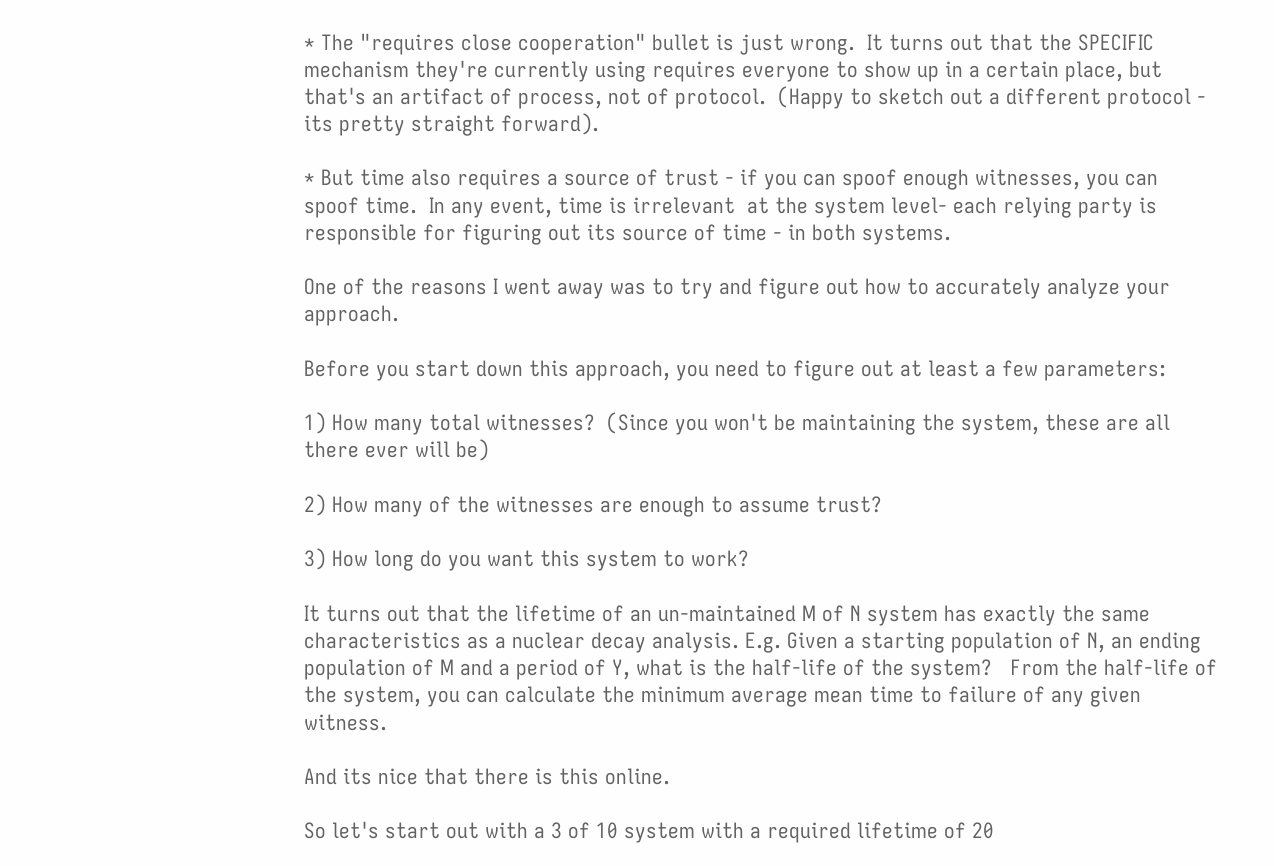* The "requires close cooperation" bullet is just wrong.  It turns out that the SPECIFIC mechanism they're currently using requires everyone to show up in a certain place, but that's an artifact of process, not of protocol.  (Happy to sketch out a different protocol - its pretty straight forward).

* But time also requires a source of trust - if you can spoof enough witnesses, you can spoof time.  In any event, time is irrelevant  at the system level- each relying party is responsible for figuring out its source of time - in both systems.

One of the reasons I went away was to try and figure out how to accurately analyze your approach.

Before you start down this approach, you need to figure out at least a few parameters:

1) How many total witnesses?  (Since you won't be maintaining the system, these are all there ever will be)

2) How many of the witnesses are enough to assume trust?

3) How long do you want this system to work?

It turns out that the lifetime of an un-maintained M of N system has exactly the same characteristics as a nuclear decay analysis. E.g. Given a starting population of N, an ending population of M and a period of Y, what is the half-life of the system?   From the half-life of the system, you can calculate the minimum average mean time to failure of any given witness.

And its nice that there is this online.

So let's start out with a 3 of 10 system with a required lifetime of 20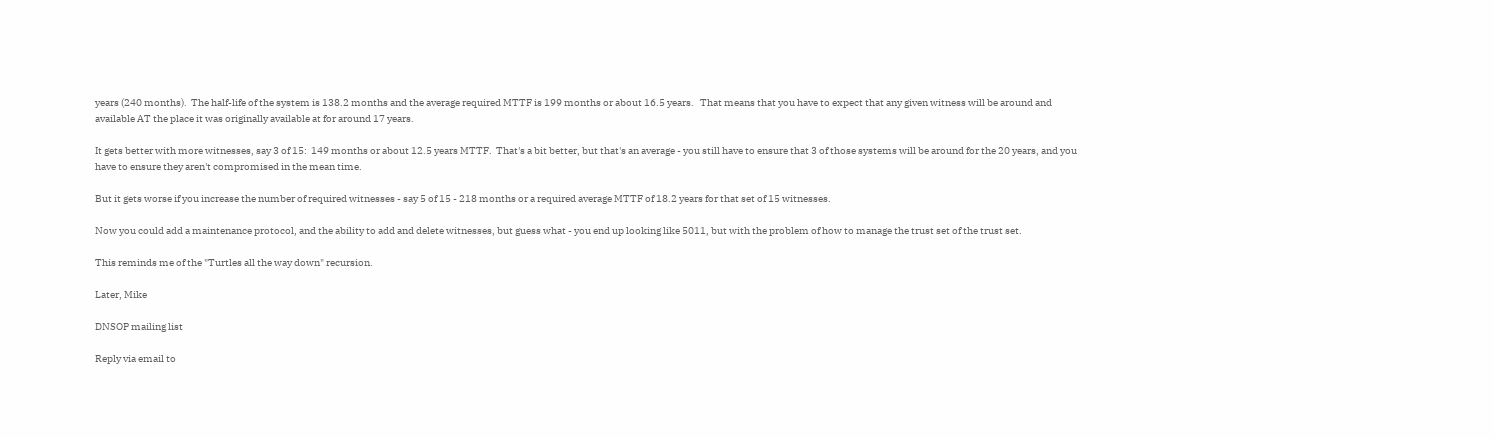years (240 months).  The half-life of the system is 138.2 months and the average required MTTF is 199 months or about 16.5 years.   That means that you have to expect that any given witness will be around and available AT the place it was originally available at for around 17 years.

It gets better with more witnesses, say 3 of 15:  149 months or about 12.5 years MTTF.  That's a bit better, but that's an average - you still have to ensure that 3 of those systems will be around for the 20 years, and you have to ensure they aren't compromised in the mean time.

But it gets worse if you increase the number of required witnesses - say 5 of 15 - 218 months or a required average MTTF of 18.2 years for that set of 15 witnesses.

Now you could add a maintenance protocol, and the ability to add and delete witnesses, but guess what - you end up looking like 5011, but with the problem of how to manage the trust set of the trust set.

This reminds me of the "Turtles all the way down" recursion.

Later, Mike

DNSOP mailing list

Reply via email to